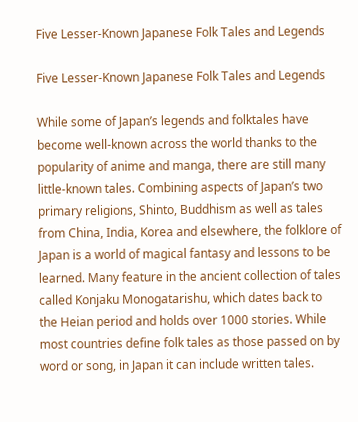Five Lesser-Known Japanese Folk Tales and Legends

Five Lesser-Known Japanese Folk Tales and Legends

While some of Japan’s legends and folktales have become well-known across the world thanks to the popularity of anime and manga, there are still many little-known tales. Combining aspects of Japan’s two primary religions, Shinto, Buddhism as well as tales from China, India, Korea and elsewhere, the folklore of Japan is a world of magical fantasy and lessons to be learned. Many feature in the ancient collection of tales called Konjaku Monogatarishu, which dates back to the Heian period and holds over 1000 stories. While most countries define folk tales as those passed on by word or song, in Japan it can include written tales.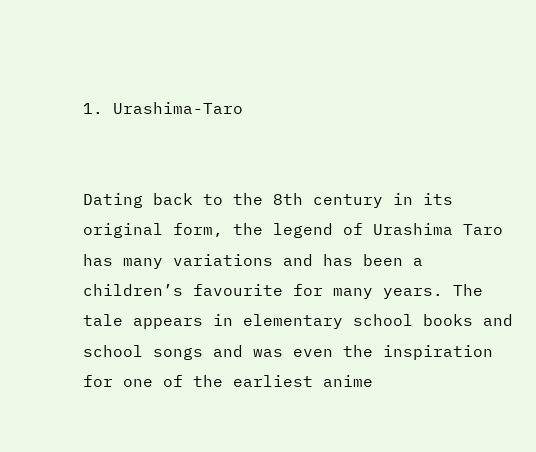1. Urashima-Taro


Dating back to the 8th century in its original form, the legend of Urashima Taro has many variations and has been a children’s favourite for many years. The tale appears in elementary school books and school songs and was even the inspiration for one of the earliest anime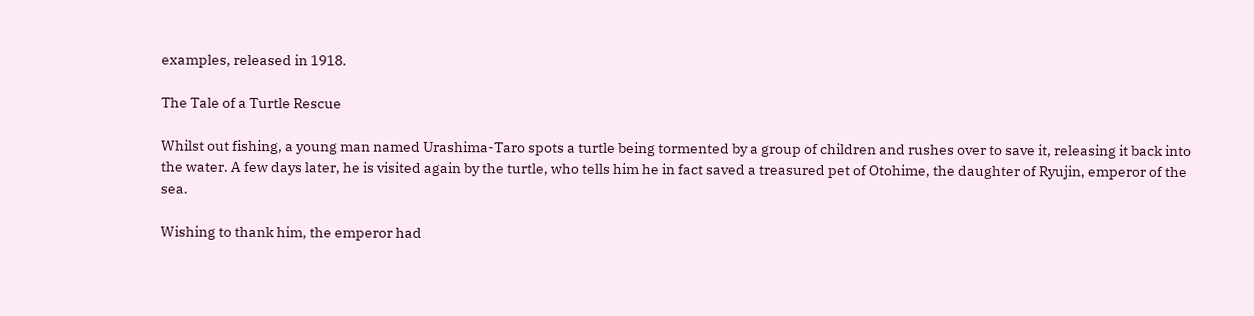examples, released in 1918.

The Tale of a Turtle Rescue

Whilst out fishing, a young man named Urashima-Taro spots a turtle being tormented by a group of children and rushes over to save it, releasing it back into the water. A few days later, he is visited again by the turtle, who tells him he in fact saved a treasured pet of Otohime, the daughter of Ryujin, emperor of the sea.

Wishing to thank him, the emperor had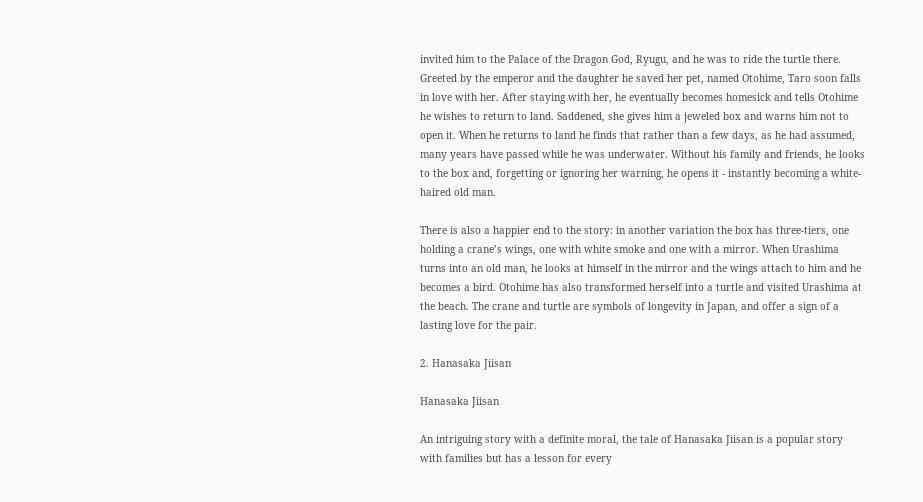invited him to the Palace of the Dragon God, Ryugu, and he was to ride the turtle there. Greeted by the emperor and the daughter he saved her pet, named Otohime, Taro soon falls in love with her. After staying with her, he eventually becomes homesick and tells Otohime he wishes to return to land. Saddened, she gives him a jeweled box and warns him not to open it. When he returns to land he finds that rather than a few days, as he had assumed, many years have passed while he was underwater. Without his family and friends, he looks to the box and, forgetting or ignoring her warning, he opens it - instantly becoming a white-haired old man.

There is also a happier end to the story: in another variation the box has three-tiers, one holding a crane’s wings, one with white smoke and one with a mirror. When Urashima turns into an old man, he looks at himself in the mirror and the wings attach to him and he becomes a bird. Otohime has also transformed herself into a turtle and visited Urashima at the beach. The crane and turtle are symbols of longevity in Japan, and offer a sign of a lasting love for the pair.

2. Hanasaka Jiisan

Hanasaka Jiisan

An intriguing story with a definite moral, the tale of Hanasaka Jiisan is a popular story with families but has a lesson for every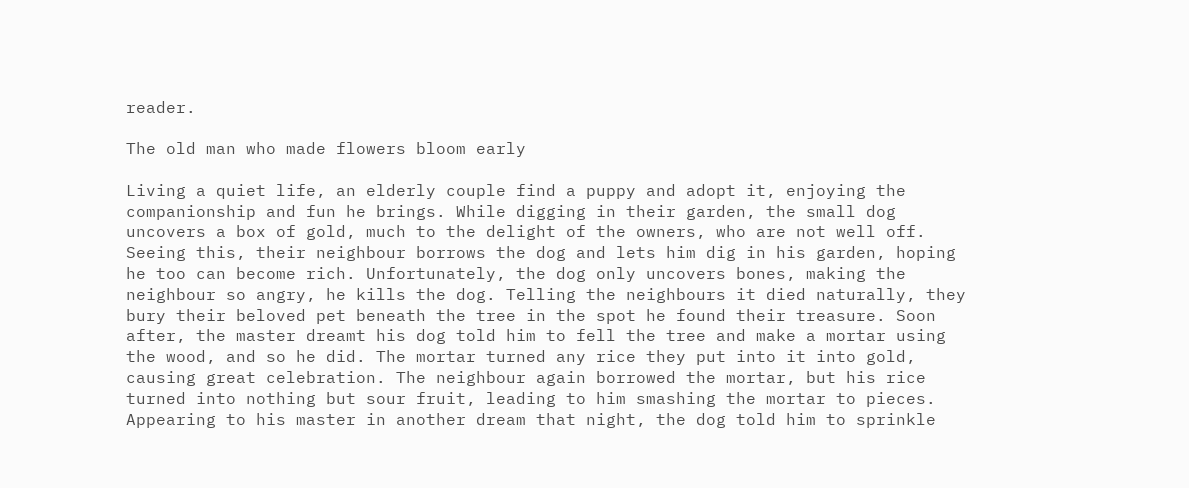reader.

The old man who made flowers bloom early

Living a quiet life, an elderly couple find a puppy and adopt it, enjoying the companionship and fun he brings. While digging in their garden, the small dog uncovers a box of gold, much to the delight of the owners, who are not well off. Seeing this, their neighbour borrows the dog and lets him dig in his garden, hoping he too can become rich. Unfortunately, the dog only uncovers bones, making the neighbour so angry, he kills the dog. Telling the neighbours it died naturally, they bury their beloved pet beneath the tree in the spot he found their treasure. Soon after, the master dreamt his dog told him to fell the tree and make a mortar using the wood, and so he did. The mortar turned any rice they put into it into gold, causing great celebration. The neighbour again borrowed the mortar, but his rice turned into nothing but sour fruit, leading to him smashing the mortar to pieces. Appearing to his master in another dream that night, the dog told him to sprinkle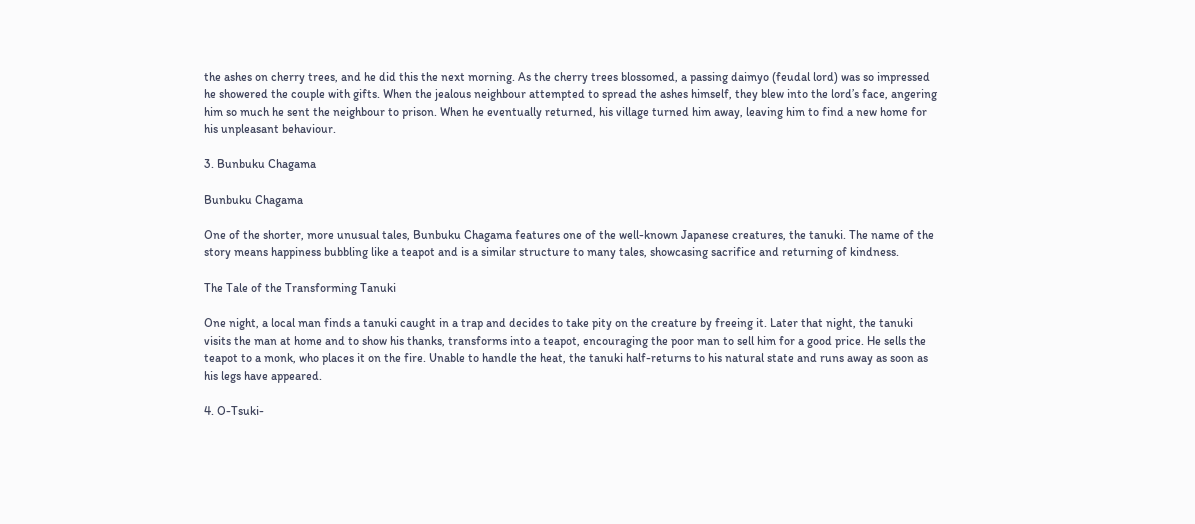the ashes on cherry trees, and he did this the next morning. As the cherry trees blossomed, a passing daimyo (feudal lord) was so impressed he showered the couple with gifts. When the jealous neighbour attempted to spread the ashes himself, they blew into the lord’s face, angering him so much he sent the neighbour to prison. When he eventually returned, his village turned him away, leaving him to find a new home for his unpleasant behaviour.

3. Bunbuku Chagama

Bunbuku Chagama

One of the shorter, more unusual tales, Bunbuku Chagama features one of the well-known Japanese creatures, the tanuki. The name of the story means happiness bubbling like a teapot and is a similar structure to many tales, showcasing sacrifice and returning of kindness.

The Tale of the Transforming Tanuki

One night, a local man finds a tanuki caught in a trap and decides to take pity on the creature by freeing it. Later that night, the tanuki visits the man at home and to show his thanks, transforms into a teapot, encouraging the poor man to sell him for a good price. He sells the teapot to a monk, who places it on the fire. Unable to handle the heat, the tanuki half-returns to his natural state and runs away as soon as his legs have appeared.

4. O-Tsuki-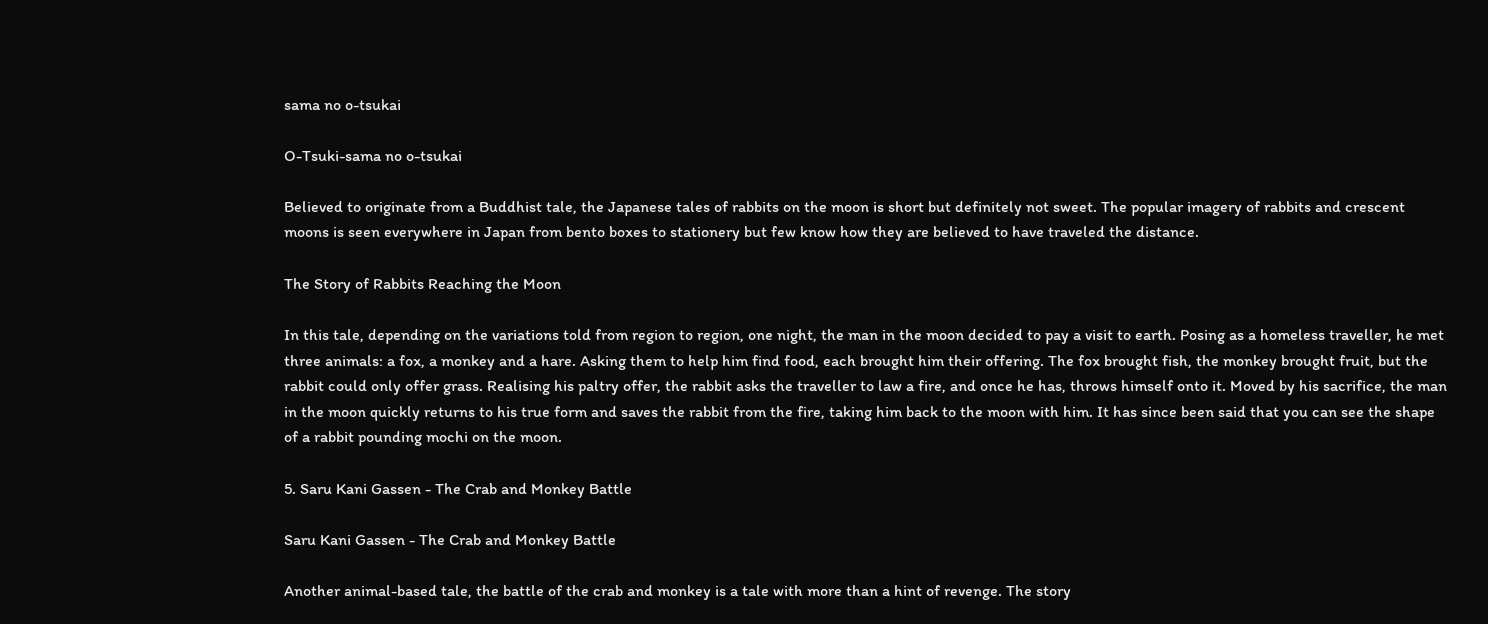sama no o-tsukai

O-Tsuki-sama no o-tsukai

Believed to originate from a Buddhist tale, the Japanese tales of rabbits on the moon is short but definitely not sweet. The popular imagery of rabbits and crescent moons is seen everywhere in Japan from bento boxes to stationery but few know how they are believed to have traveled the distance.

The Story of Rabbits Reaching the Moon

In this tale, depending on the variations told from region to region, one night, the man in the moon decided to pay a visit to earth. Posing as a homeless traveller, he met three animals: a fox, a monkey and a hare. Asking them to help him find food, each brought him their offering. The fox brought fish, the monkey brought fruit, but the rabbit could only offer grass. Realising his paltry offer, the rabbit asks the traveller to law a fire, and once he has, throws himself onto it. Moved by his sacrifice, the man in the moon quickly returns to his true form and saves the rabbit from the fire, taking him back to the moon with him. It has since been said that you can see the shape of a rabbit pounding mochi on the moon.

5. Saru Kani Gassen - The Crab and Monkey Battle

Saru Kani Gassen - The Crab and Monkey Battle

Another animal-based tale, the battle of the crab and monkey is a tale with more than a hint of revenge. The story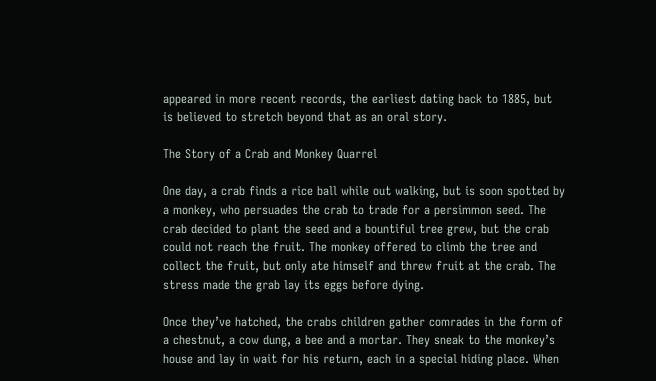appeared in more recent records, the earliest dating back to 1885, but is believed to stretch beyond that as an oral story.

The Story of a Crab and Monkey Quarrel

One day, a crab finds a rice ball while out walking, but is soon spotted by a monkey, who persuades the crab to trade for a persimmon seed. The crab decided to plant the seed and a bountiful tree grew, but the crab could not reach the fruit. The monkey offered to climb the tree and collect the fruit, but only ate himself and threw fruit at the crab. The stress made the grab lay its eggs before dying.

Once they’ve hatched, the crabs children gather comrades in the form of a chestnut, a cow dung, a bee and a mortar. They sneak to the monkey’s house and lay in wait for his return, each in a special hiding place. When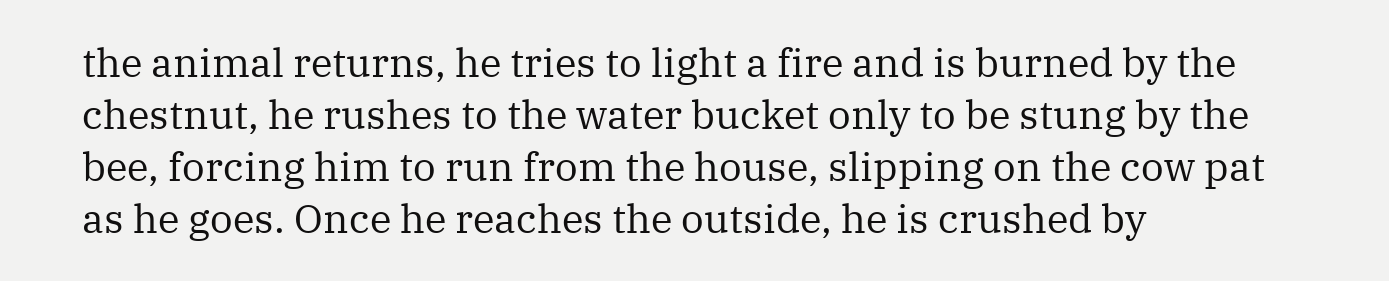the animal returns, he tries to light a fire and is burned by the chestnut, he rushes to the water bucket only to be stung by the bee, forcing him to run from the house, slipping on the cow pat as he goes. Once he reaches the outside, he is crushed by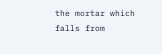the mortar which falls from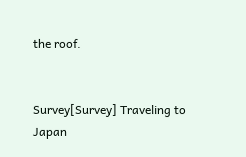the roof.


Survey[Survey] Traveling to Japan